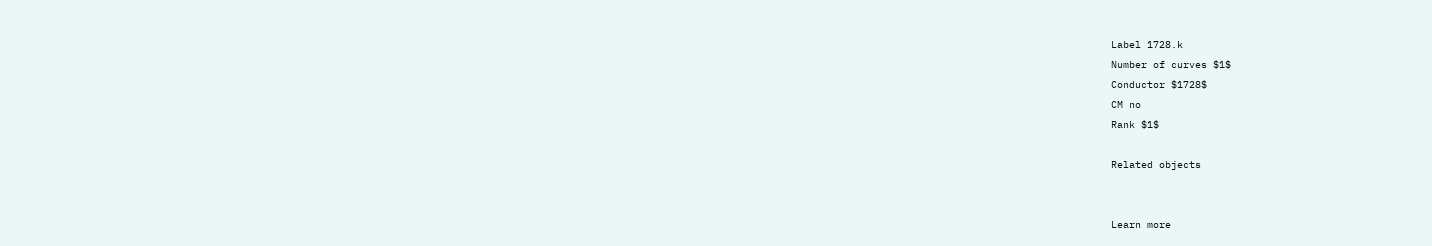Label 1728.k
Number of curves $1$
Conductor $1728$
CM no
Rank $1$

Related objects


Learn more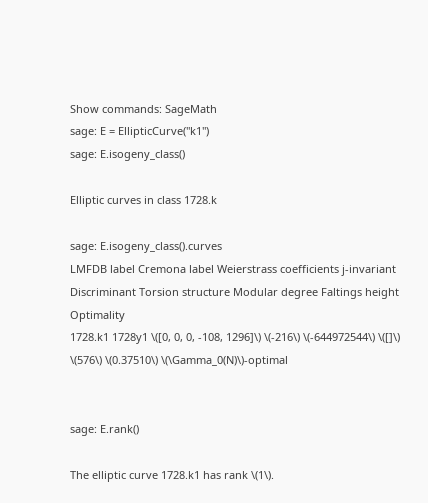Show commands: SageMath
sage: E = EllipticCurve("k1")
sage: E.isogeny_class()

Elliptic curves in class 1728.k

sage: E.isogeny_class().curves
LMFDB label Cremona label Weierstrass coefficients j-invariant Discriminant Torsion structure Modular degree Faltings height Optimality
1728.k1 1728y1 \([0, 0, 0, -108, 1296]\) \(-216\) \(-644972544\) \([]\) \(576\) \(0.37510\) \(\Gamma_0(N)\)-optimal


sage: E.rank()

The elliptic curve 1728.k1 has rank \(1\).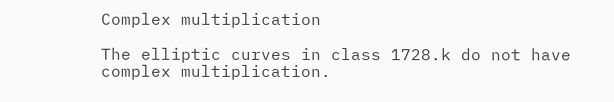Complex multiplication

The elliptic curves in class 1728.k do not have complex multiplication.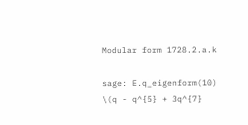Modular form 1728.2.a.k

sage: E.q_eigenform(10)
\(q - q^{5} + 3q^{7}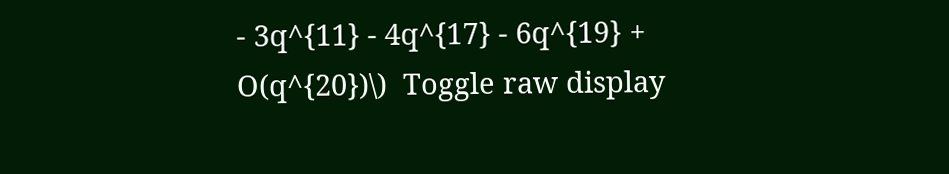- 3q^{11} - 4q^{17} - 6q^{19} + O(q^{20})\)  Toggle raw display